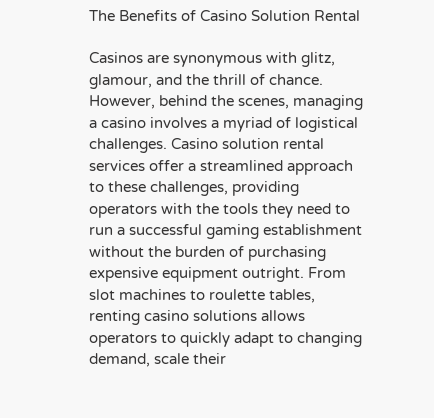The Benefits of Casino Solution Rental

Casinos are synonymous with glitz, glamour, and the thrill of chance. However, behind the scenes, managing a casino involves a myriad of logistical challenges. Casino solution rental services offer a streamlined approach to these challenges, providing operators with the tools they need to run a successful gaming establishment without the burden of purchasing expensive equipment outright. From slot machines to roulette tables, renting casino solutions allows operators to quickly adapt to changing demand, scale their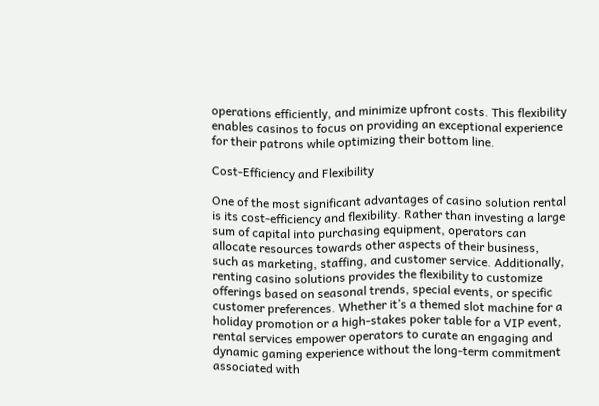operations efficiently, and minimize upfront costs. This flexibility enables casinos to focus on providing an exceptional experience for their patrons while optimizing their bottom line.

Cost-Efficiency and Flexibility

One of the most significant advantages of casino solution rental is its cost-efficiency and flexibility. Rather than investing a large sum of capital into purchasing equipment, operators can allocate resources towards other aspects of their business, such as marketing, staffing, and customer service. Additionally, renting casino solutions provides the flexibility to customize offerings based on seasonal trends, special events, or specific customer preferences. Whether it’s a themed slot machine for a holiday promotion or a high-stakes poker table for a VIP event, rental services empower operators to curate an engaging and dynamic gaming experience without the long-term commitment associated with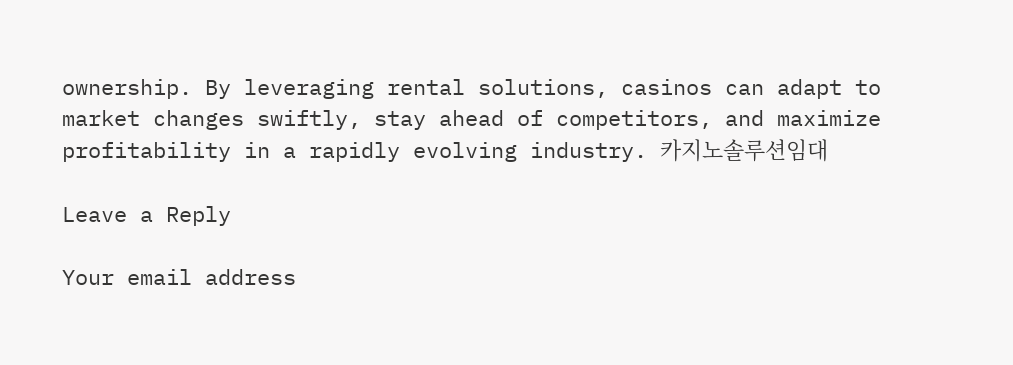ownership. By leveraging rental solutions, casinos can adapt to market changes swiftly, stay ahead of competitors, and maximize profitability in a rapidly evolving industry. 카지노솔루션임대

Leave a Reply

Your email address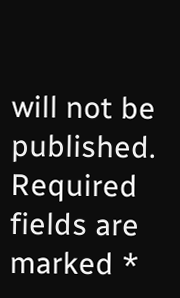will not be published. Required fields are marked *